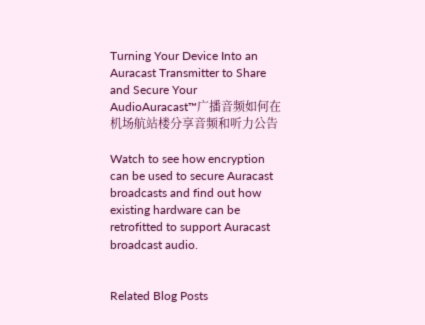Turning Your Device Into an Auracast Transmitter to Share and Secure Your AudioAuracast™广播音频如何在机场航站楼分享音频和听力公告

Watch to see how encryption can be used to secure Auracast broadcasts and find out how existing hardware can be retrofitted to support Auracast broadcast audio.


Related Blog Posts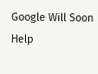Google Will Soon Help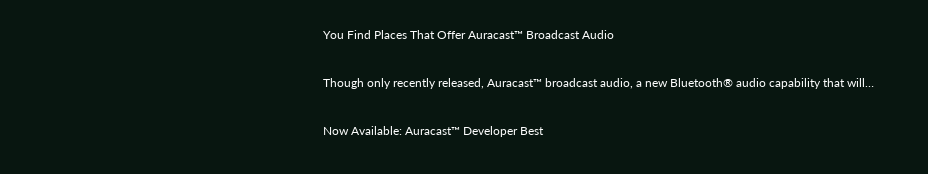You Find Places That Offer Auracast™ Broadcast Audio

Though only recently released, Auracast™ broadcast audio, a new Bluetooth® audio capability that will…

Now Available: Auracast™ Developer Best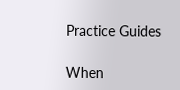Practice Guides

When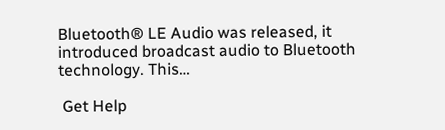Bluetooth® LE Audio was released, it introduced broadcast audio to Bluetooth technology. This…

 Get Help